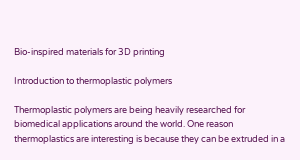Bio-inspired materials for 3D printing

Introduction to thermoplastic polymers

Thermoplastic polymers are being heavily researched for biomedical applications around the world. One reason thermoplastics are interesting is because they can be extruded in a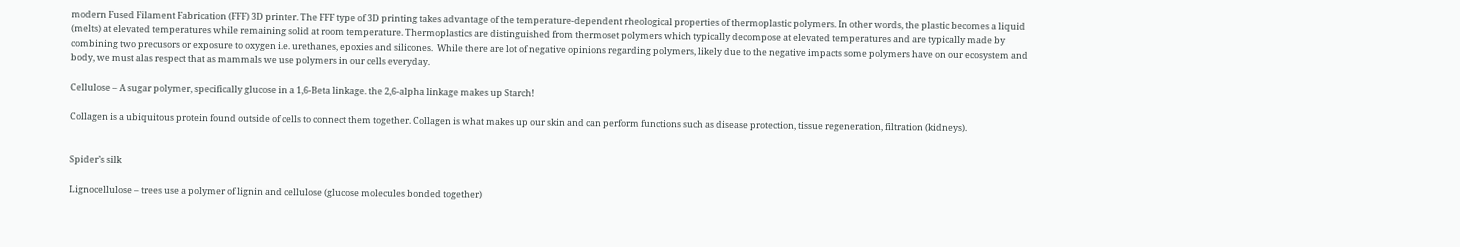modern Fused Filament Fabrication (FFF) 3D printer. The FFF type of 3D printing takes advantage of the temperature-dependent rheological properties of thermoplastic polymers. In other words, the plastic becomes a liquid (melts) at elevated temperatures while remaining solid at room temperature. Thermoplastics are distinguished from thermoset polymers which typically decompose at elevated temperatures and are typically made by combining two precusors or exposure to oxygen i.e. urethanes, epoxies and silicones.  While there are lot of negative opinions regarding polymers, likely due to the negative impacts some polymers have on our ecosystem and body, we must alas respect that as mammals we use polymers in our cells everyday.

Cellulose – A sugar polymer, specifically glucose in a 1,6-Beta linkage. the 2,6-alpha linkage makes up Starch!

Collagen is a ubiquitous protein found outside of cells to connect them together. Collagen is what makes up our skin and can perform functions such as disease protection, tissue regeneration, filtration (kidneys).


Spider’s silk

Lignocellulose – trees use a polymer of lignin and cellulose (glucose molecules bonded together)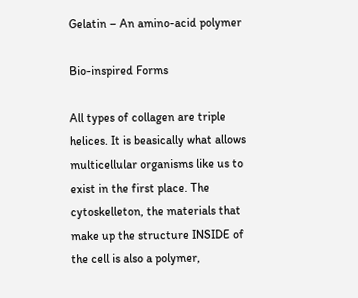Gelatin – An amino-acid polymer

Bio-inspired Forms

All types of collagen are triple helices. It is beasically what allows multicellular organisms like us to exist in the first place. The cytoskelleton, the materials that make up the structure INSIDE of the cell is also a polymer,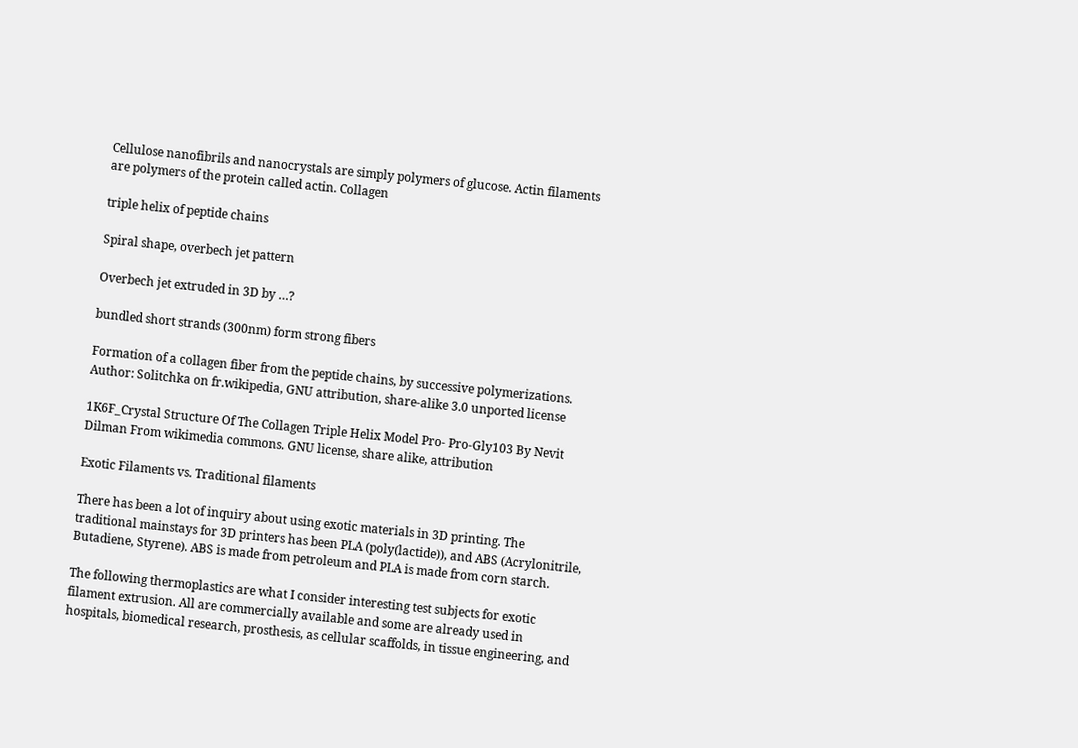Cellulose nanofibrils and nanocrystals are simply polymers of glucose. Actin filaments are polymers of the protein called actin. Collagen

triple helix of peptide chains

Spiral shape, overbech jet pattern

Overbech jet extruded in 3D by …?

bundled short strands (300nm) form strong fibers

Formation of a collagen fiber from the peptide chains, by successive polymerizations. Author: Solitchka on fr.wikipedia, GNU attribution, share-alike 3.0 unported license

1K6F_Crystal Structure Of The Collagen Triple Helix Model Pro- Pro-Gly103 By Nevit Dilman From wikimedia commons. GNU license, share alike, attribution

Exotic Filaments vs. Traditional filaments

There has been a lot of inquiry about using exotic materials in 3D printing. The traditional mainstays for 3D printers has been PLA (poly(lactide)), and ABS (Acrylonitrile, Butadiene, Styrene). ABS is made from petroleum and PLA is made from corn starch.

The following thermoplastics are what I consider interesting test subjects for exotic filament extrusion. All are commercially available and some are already used in hospitals, biomedical research, prosthesis, as cellular scaffolds, in tissue engineering, and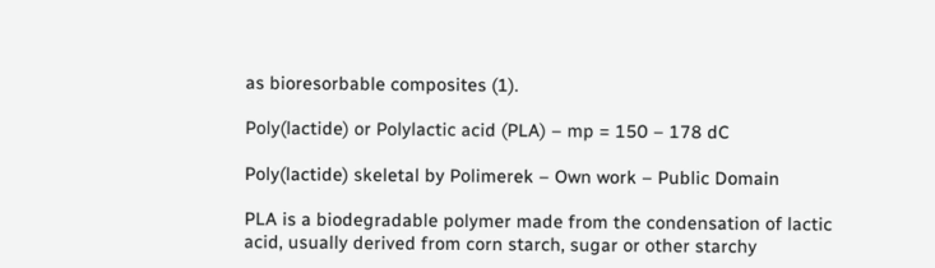as bioresorbable composites (1).

Poly(lactide) or Polylactic acid (PLA) – mp = 150 – 178 dC

Poly(lactide) skeletal by Polimerek – Own work – Public Domain

PLA is a biodegradable polymer made from the condensation of lactic acid, usually derived from corn starch, sugar or other starchy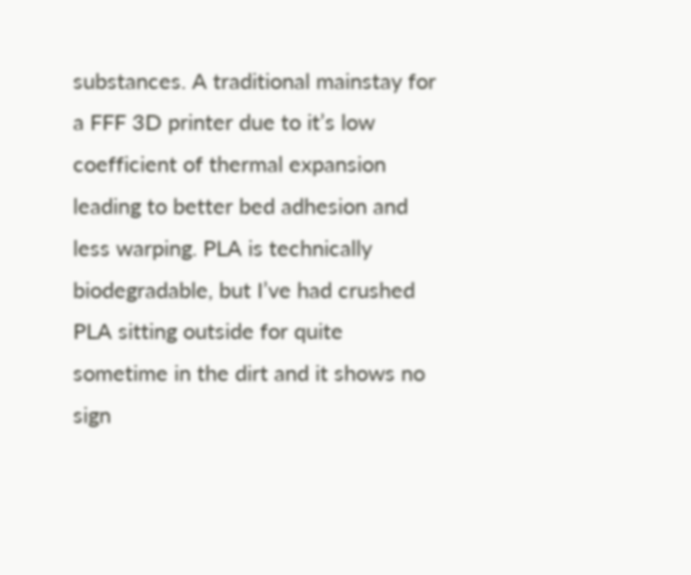substances. A traditional mainstay for a FFF 3D printer due to it’s low coefficient of thermal expansion leading to better bed adhesion and less warping. PLA is technically biodegradable, but I’ve had crushed PLA sitting outside for quite sometime in the dirt and it shows no sign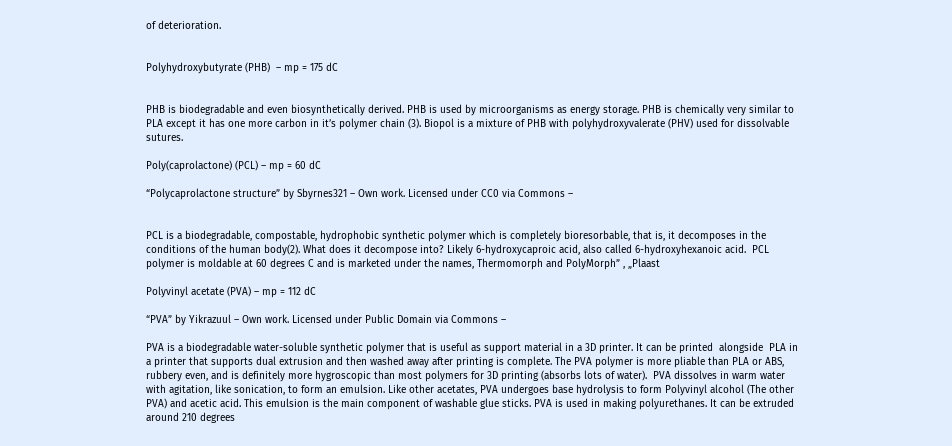of deterioration.


Polyhydroxybutyrate (PHB)  – mp = 175 dC


PHB is biodegradable and even biosynthetically derived. PHB is used by microorganisms as energy storage. PHB is chemically very similar to PLA except it has one more carbon in it’s polymer chain (3). Biopol is a mixture of PHB with polyhydroxyvalerate (PHV) used for dissolvable sutures.

Poly(caprolactone) (PCL) – mp = 60 dC

“Polycaprolactone structure” by Sbyrnes321 – Own work. Licensed under CC0 via Commons –


PCL is a biodegradable, compostable, hydrophobic synthetic polymer which is completely bioresorbable, that is, it decomposes in the conditions of the human body(2). What does it decompose into? Likely 6-hydroxycaproic acid, also called 6-hydroxyhexanoic acid.  PCL polymer is moldable at 60 degrees C and is marketed under the names, Thermomorph and PolyMorph” , „Plaast

Polyvinyl acetate (PVA) – mp = 112 dC

“PVA” by Yikrazuul – Own work. Licensed under Public Domain via Commons –

PVA is a biodegradable water-soluble synthetic polymer that is useful as support material in a 3D printer. It can be printed  alongside  PLA in a printer that supports dual extrusion and then washed away after printing is complete. The PVA polymer is more pliable than PLA or ABS, rubbery even, and is definitely more hygroscopic than most polymers for 3D printing (absorbs lots of water).  PVA dissolves in warm water with agitation, like sonication, to form an emulsion. Like other acetates, PVA undergoes base hydrolysis to form Polyvinyl alcohol (The other PVA) and acetic acid. This emulsion is the main component of washable glue sticks. PVA is used in making polyurethanes. It can be extruded around 210 degrees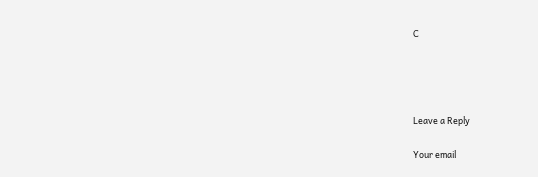C




Leave a Reply

Your email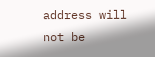address will not be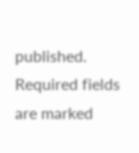published. Required fields are marked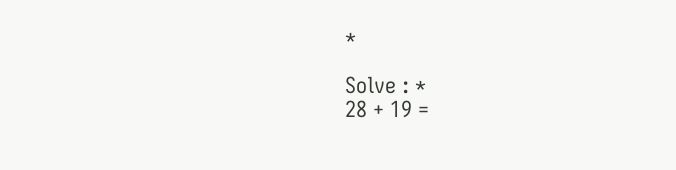*

Solve : *
28 + 19 =